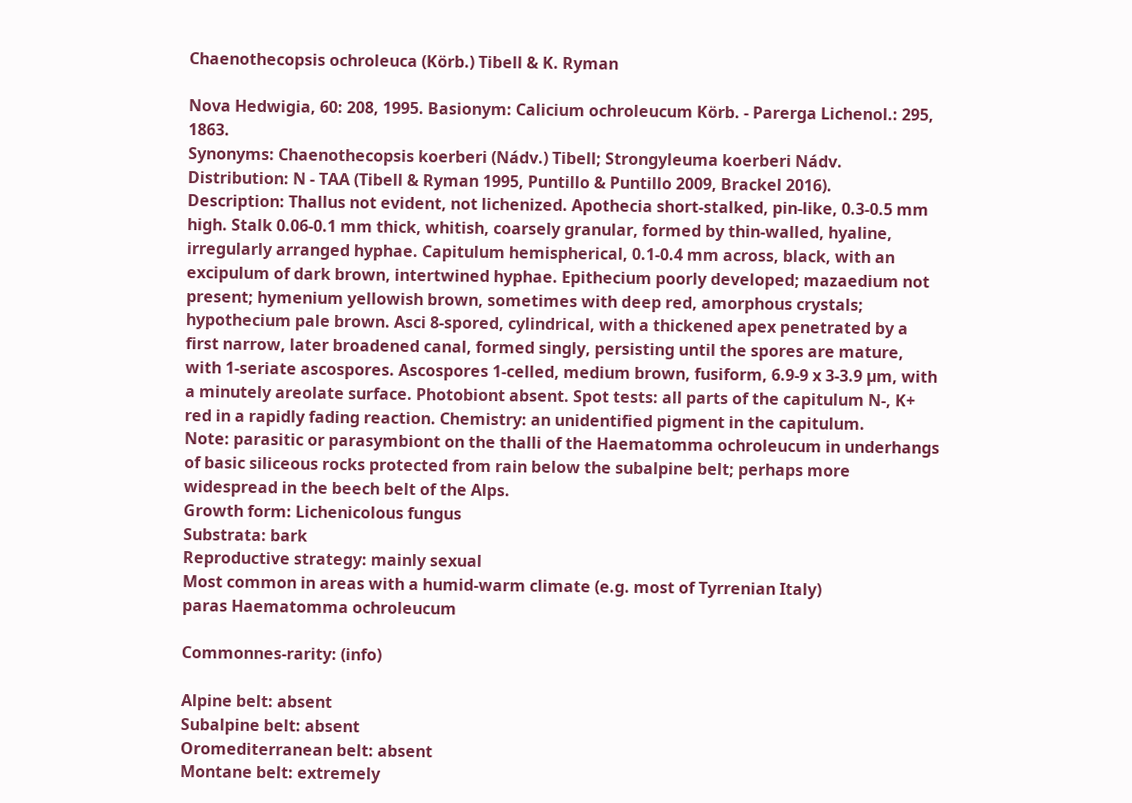Chaenothecopsis ochroleuca (Körb.) Tibell & K. Ryman

Nova Hedwigia, 60: 208, 1995. Basionym: Calicium ochroleucum Körb. - Parerga Lichenol.: 295, 1863.
Synonyms: Chaenothecopsis koerberi (Nádv.) Tibell; Strongyleuma koerberi Nádv.
Distribution: N - TAA (Tibell & Ryman 1995, Puntillo & Puntillo 2009, Brackel 2016).
Description: Thallus not evident, not lichenized. Apothecia short-stalked, pin-like, 0.3-0.5 mm high. Stalk 0.06-0.1 mm thick, whitish, coarsely granular, formed by thin-walled, hyaline, irregularly arranged hyphae. Capitulum hemispherical, 0.1-0.4 mm across, black, with an excipulum of dark brown, intertwined hyphae. Epithecium poorly developed; mazaedium not present; hymenium yellowish brown, sometimes with deep red, amorphous crystals; hypothecium pale brown. Asci 8-spored, cylindrical, with a thickened apex penetrated by a first narrow, later broadened canal, formed singly, persisting until the spores are mature, with 1-seriate ascospores. Ascospores 1-celled, medium brown, fusiform, 6.9-9 x 3-3.9 µm, with a minutely areolate surface. Photobiont absent. Spot tests: all parts of the capitulum N-, K+ red in a rapidly fading reaction. Chemistry: an unidentified pigment in the capitulum.
Note: parasitic or parasymbiont on the thalli of the Haematomma ochroleucum in underhangs of basic siliceous rocks protected from rain below the subalpine belt; perhaps more widespread in the beech belt of the Alps.
Growth form: Lichenicolous fungus
Substrata: bark
Reproductive strategy: mainly sexual
Most common in areas with a humid-warm climate (e.g. most of Tyrrenian Italy)
paras Haematomma ochroleucum

Commonnes-rarity: (info)

Alpine belt: absent
Subalpine belt: absent
Oromediterranean belt: absent
Montane belt: extremely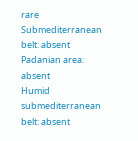rare
Submediterranean belt: absent
Padanian area: absent
Humid submediterranean belt: absent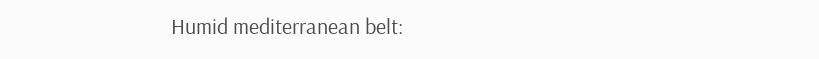Humid mediterranean belt: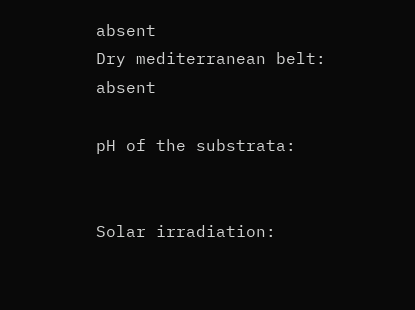absent
Dry mediterranean belt: absent

pH of the substrata:


Solar irradiation: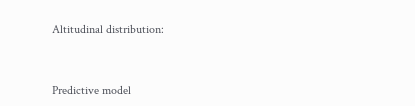Altitudinal distribution:


Predictive model